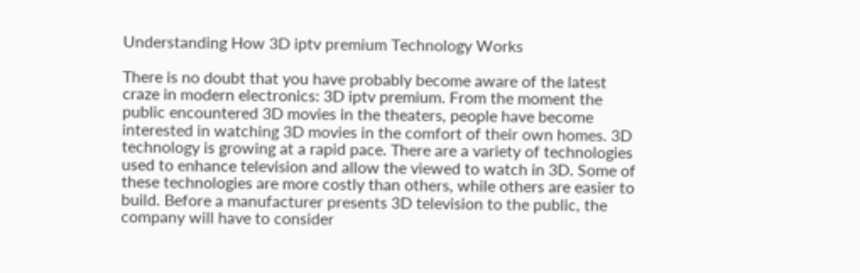Understanding How 3D iptv premium Technology Works

There is no doubt that you have probably become aware of the latest craze in modern electronics: 3D iptv premium. From the moment the public encountered 3D movies in the theaters, people have become interested in watching 3D movies in the comfort of their own homes. 3D technology is growing at a rapid pace. There are a variety of technologies used to enhance television and allow the viewed to watch in 3D. Some of these technologies are more costly than others, while others are easier to build. Before a manufacturer presents 3D television to the public, the company will have to consider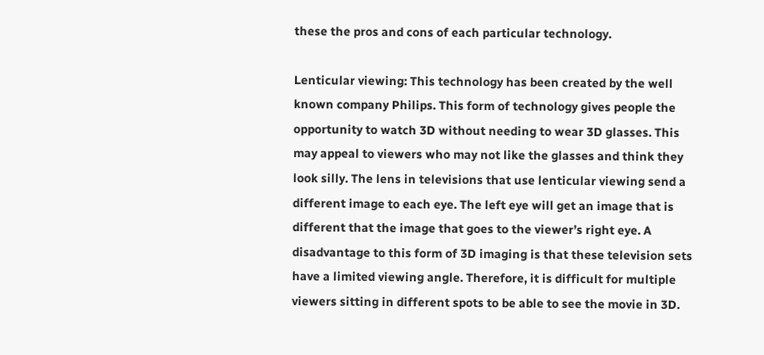these the pros and cons of each particular technology.

Lenticular viewing: This technology has been created by the well known company Philips. This form of technology gives people the opportunity to watch 3D without needing to wear 3D glasses. This may appeal to viewers who may not like the glasses and think they look silly. The lens in televisions that use lenticular viewing send a different image to each eye. The left eye will get an image that is different that the image that goes to the viewer’s right eye. A disadvantage to this form of 3D imaging is that these television sets have a limited viewing angle. Therefore, it is difficult for multiple viewers sitting in different spots to be able to see the movie in 3D.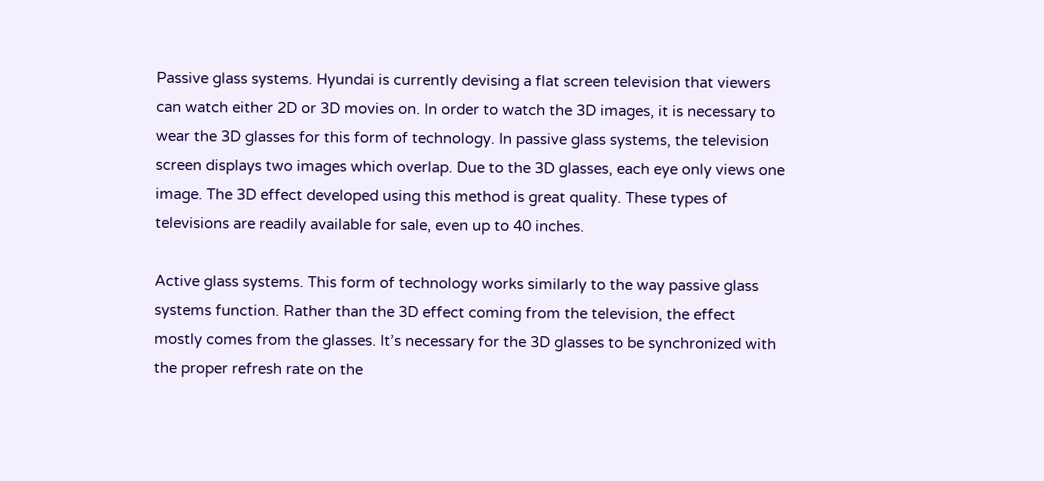Passive glass systems. Hyundai is currently devising a flat screen television that viewers can watch either 2D or 3D movies on. In order to watch the 3D images, it is necessary to wear the 3D glasses for this form of technology. In passive glass systems, the television screen displays two images which overlap. Due to the 3D glasses, each eye only views one image. The 3D effect developed using this method is great quality. These types of televisions are readily available for sale, even up to 40 inches.

Active glass systems. This form of technology works similarly to the way passive glass systems function. Rather than the 3D effect coming from the television, the effect mostly comes from the glasses. It’s necessary for the 3D glasses to be synchronized with the proper refresh rate on the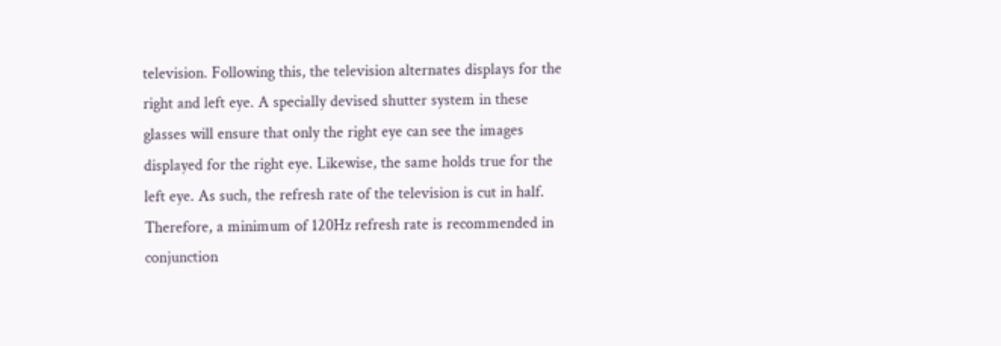television. Following this, the television alternates displays for the right and left eye. A specially devised shutter system in these glasses will ensure that only the right eye can see the images displayed for the right eye. Likewise, the same holds true for the left eye. As such, the refresh rate of the television is cut in half. Therefore, a minimum of 120Hz refresh rate is recommended in conjunction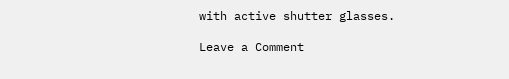with active shutter glasses.

Leave a Comment